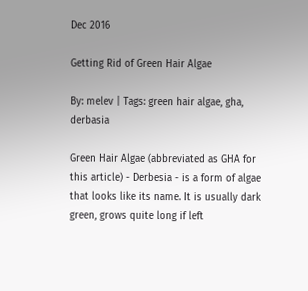Dec 2016

Getting Rid of Green Hair Algae

By: melev | Tags: green hair algae, gha, derbasia

Green Hair Algae (abbreviated as GHA for this article) - Derbesia - is a form of algae that looks like its name. It is usually dark green, grows quite long if left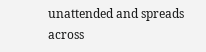unattended and spreads across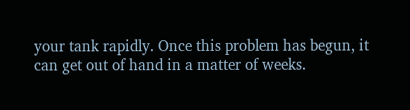your tank rapidly. Once this problem has begun, it can get out of hand in a matter of weeks.